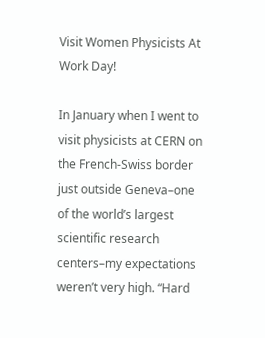Visit Women Physicists At Work Day!

In January when I went to visit physicists at CERN on the French-Swiss border just outside Geneva–one of the world’s largest scientific research centers–my expectations weren’t very high. “Hard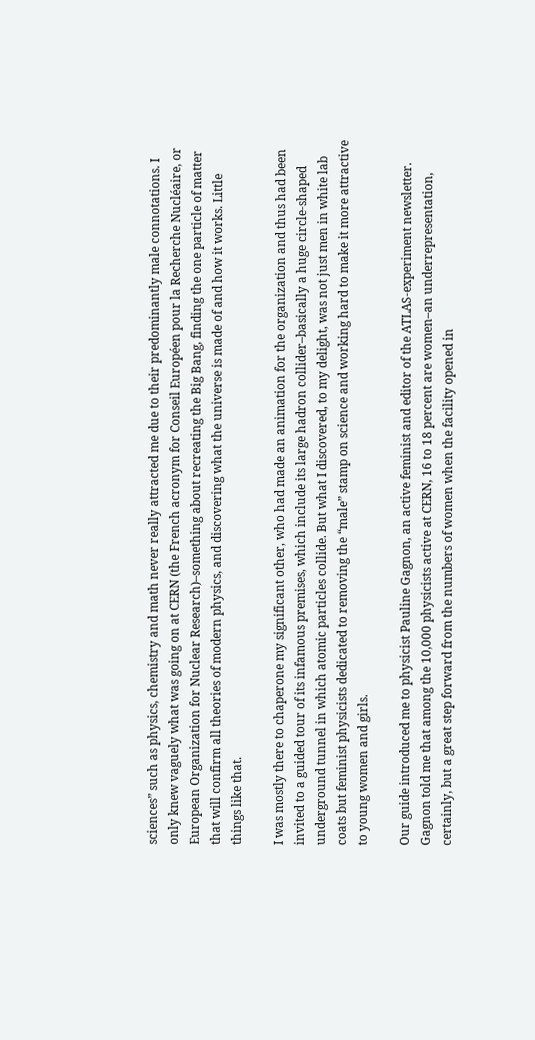sciences” such as physics, chemistry and math never really attracted me due to their predominantly male connotations. I only knew vaguely what was going on at CERN (the French acronym for Conseil Européen pour la Recherche Nucléaire, or European Organization for Nuclear Research)–something about recreating the Big Bang, finding the one particle of matter that will confirm all theories of modern physics, and discovering what the universe is made of and how it works. Little things like that.

I was mostly there to chaperone my significant other, who had made an animation for the organization and thus had been invited to a guided tour of its infamous premises, which include its large hadron collider–basically a huge circle-shaped underground tunnel in which atomic particles collide. But what I discovered, to my delight, was not just men in white lab coats but feminist physicists dedicated to removing the “male” stamp on science and working hard to make it more attractive to young women and girls.

Our guide introduced me to physicist Pauline Gagnon, an active feminist and editor of the ATLAS-experiment newsletter. Gagnon told me that among the 10,000 physicists active at CERN, 16 to 18 percent are women–an underrepresentation, certainly, but a great step forward from the numbers of women when the facility opened in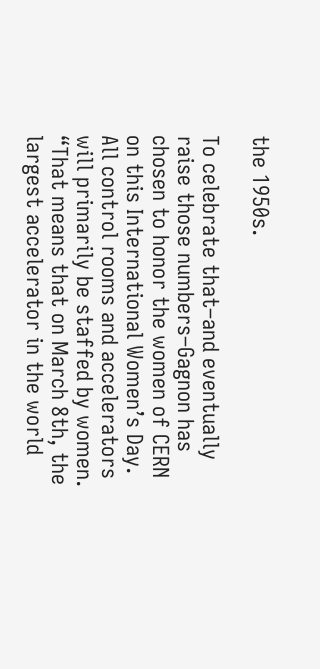the 1950s.

To celebrate that–and eventually raise those numbers–Gagnon has chosen to honor the women of CERN on this International Women’s Day. All control rooms and accelerators will primarily be staffed by women. “That means that on March 8th, the largest accelerator in the world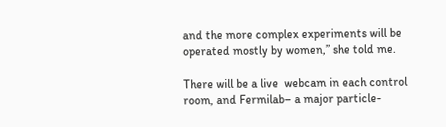and the more complex experiments will be operated mostly by women,” she told me.

There will be a live  webcam in each control room, and Fermilab– a major particle-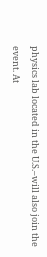physics lab located in the U.S.–will also join the event. At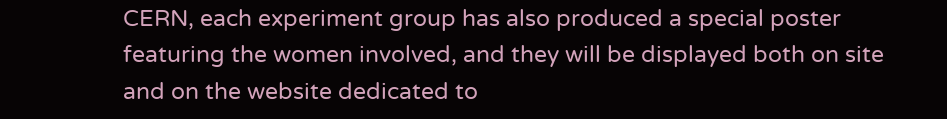CERN, each experiment group has also produced a special poster featuring the women involved, and they will be displayed both on site and on the website dedicated to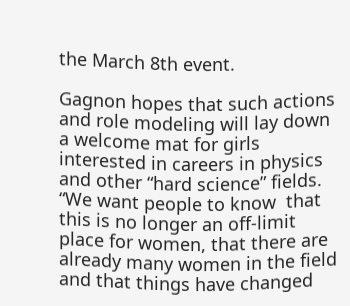the March 8th event.

Gagnon hopes that such actions and role modeling will lay down a welcome mat for girls interested in careers in physics and other “hard science” fields. “We want people to know  that this is no longer an off-limit place for women, that there are already many women in the field and that things have changed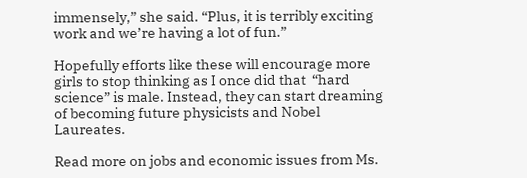immensely,” she said. “Plus, it is terribly exciting work and we’re having a lot of fun.”

Hopefully efforts like these will encourage more girls to stop thinking as I once did that  “hard science” is male. Instead, they can start dreaming of becoming future physicists and Nobel Laureates.

Read more on jobs and economic issues from Ms.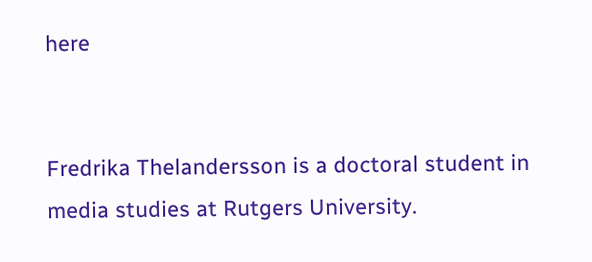here


Fredrika Thelandersson is a doctoral student in media studies at Rutgers University.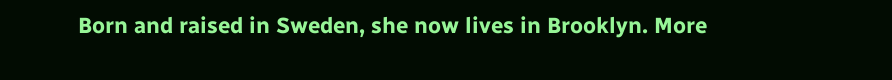Born and raised in Sweden, she now lives in Brooklyn. More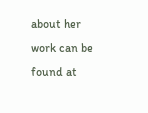about her work can be found at